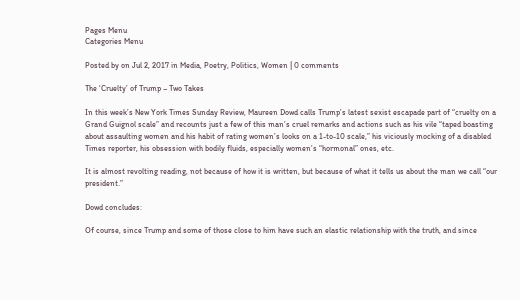Pages Menu
Categories Menu

Posted by on Jul 2, 2017 in Media, Poetry, Politics, Women | 0 comments

The ‘Cruelty’ of Trump – Two Takes

In this week’s New York Times Sunday Review, Maureen Dowd calls Trump’s latest sexist escapade part of “cruelty on a Grand Guignol scale” and recounts just a few of this man’s cruel remarks and actions such as his vile “taped boasting about assaulting women and his habit of rating women’s looks on a 1-to-10 scale,” his viciously mocking of a disabled Times reporter, his obsession with bodily fluids, especially women’s “hormonal” ones, etc.

It is almost revolting reading, not because of how it is written, but because of what it tells us about the man we call “our president.”

Dowd concludes:

Of course, since Trump and some of those close to him have such an elastic relationship with the truth, and since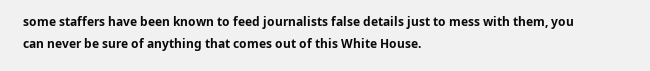some staffers have been known to feed journalists false details just to mess with them, you can never be sure of anything that comes out of this White House.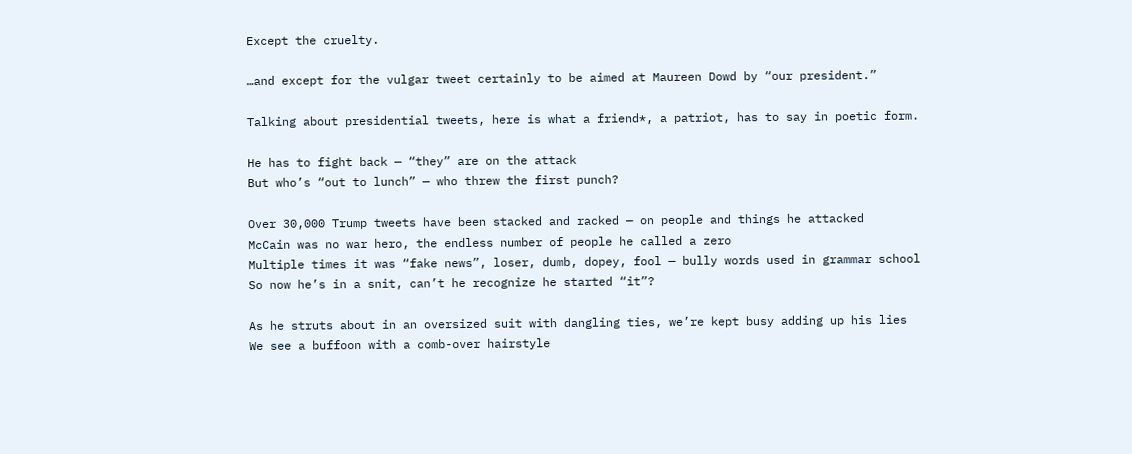Except the cruelty.

…and except for the vulgar tweet certainly to be aimed at Maureen Dowd by “our president.”

Talking about presidential tweets, here is what a friend*, a patriot, has to say in poetic form.

He has to fight back — “they” are on the attack
But who’s “out to lunch” — who threw the first punch?

Over 30,000 Trump tweets have been stacked and racked — on people and things he attacked
McCain was no war hero, the endless number of people he called a zero
Multiple times it was “fake news”, loser, dumb, dopey, fool — bully words used in grammar school
So now he’s in a snit, can’t he recognize he started “it”?

As he struts about in an oversized suit with dangling ties, we’re kept busy adding up his lies
We see a buffoon with a comb-over hairstyle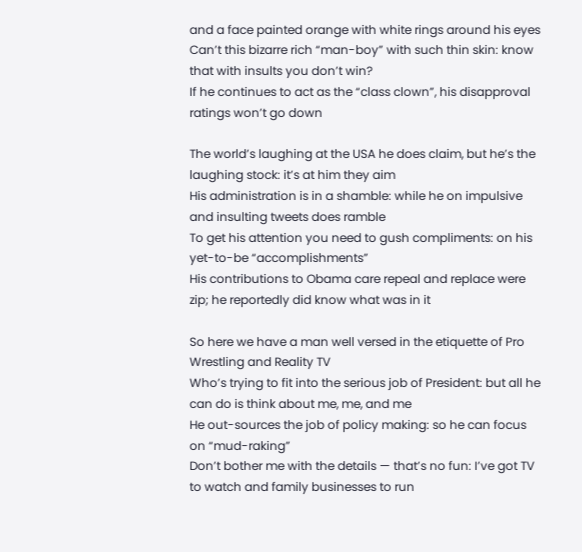and a face painted orange with white rings around his eyes
Can’t this bizarre rich “man-boy” with such thin skin: know that with insults you don’t win?
If he continues to act as the “class clown”, his disapproval ratings won’t go down

The world’s laughing at the USA he does claim, but he’s the laughing stock: it’s at him they aim
His administration is in a shamble: while he on impulsive and insulting tweets does ramble
To get his attention you need to gush compliments: on his yet-to-be “accomplishments”
His contributions to Obama care repeal and replace were zip; he reportedly did know what was in it

So here we have a man well versed in the etiquette of Pro Wrestling and Reality TV
Who’s trying to fit into the serious job of President: but all he can do is think about me, me, and me
He out-sources the job of policy making: so he can focus on “mud-raking”
Don’t bother me with the details — that’s no fun: I’ve got TV to watch and family businesses to run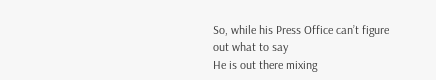So, while his Press Office can’t figure out what to say
He is out there mixing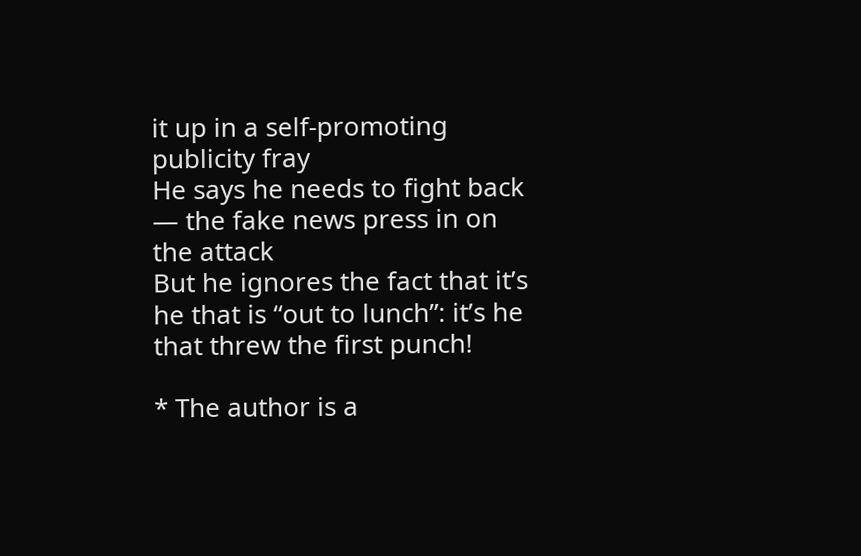it up in a self-promoting publicity fray
He says he needs to fight back — the fake news press in on the attack
But he ignores the fact that it’s he that is “out to lunch”: it’s he that threw the first punch!

* The author is a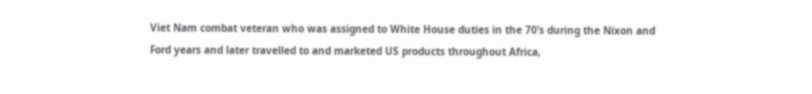Viet Nam combat veteran who was assigned to White House duties in the 70’s during the Nixon and Ford years and later travelled to and marketed US products throughout Africa,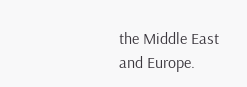the Middle East and Europe.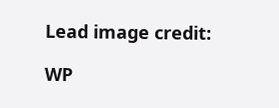Lead image credit:

WP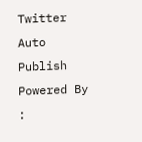Twitter Auto Publish Powered By :